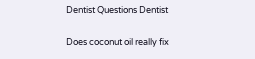Dentist Questions Dentist

Does coconut oil really fix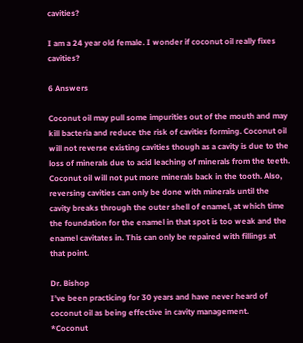cavities?

I am a 24 year old female. I wonder if coconut oil really fixes cavities?

6 Answers

Coconut oil may pull some impurities out of the mouth and may kill bacteria and reduce the risk of cavities forming. Coconut oil will not reverse existing cavities though as a cavity is due to the loss of minerals due to acid leaching of minerals from the teeth. Coconut oil will not put more minerals back in the tooth. Also, reversing cavities can only be done with minerals until the cavity breaks through the outer shell of enamel, at which time the foundation for the enamel in that spot is too weak and the enamel cavitates in. This can only be repaired with fillings at that point.

Dr. Bishop
I’ve been practicing for 30 years and have never heard of coconut oil as being effective in cavity management.
*Coconut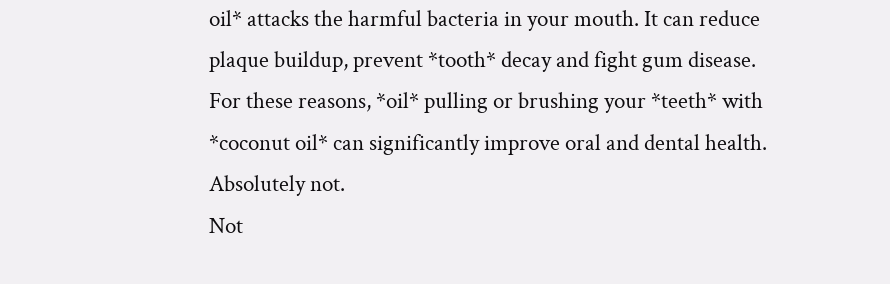oil* attacks the harmful bacteria in your mouth. It can reduce plaque buildup, prevent *tooth* decay and fight gum disease. For these reasons, *oil* pulling or brushing your *teeth* with *coconut oil* can significantly improve oral and dental health.
Absolutely not.
Not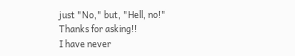just "No," but, "Hell, no!"
Thanks for asking!!
I have never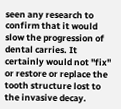seen any research to confirm that it would slow the progression of dental carries. It certainly would not "fix" or restore or replace the tooth structure lost to the invasive decay.